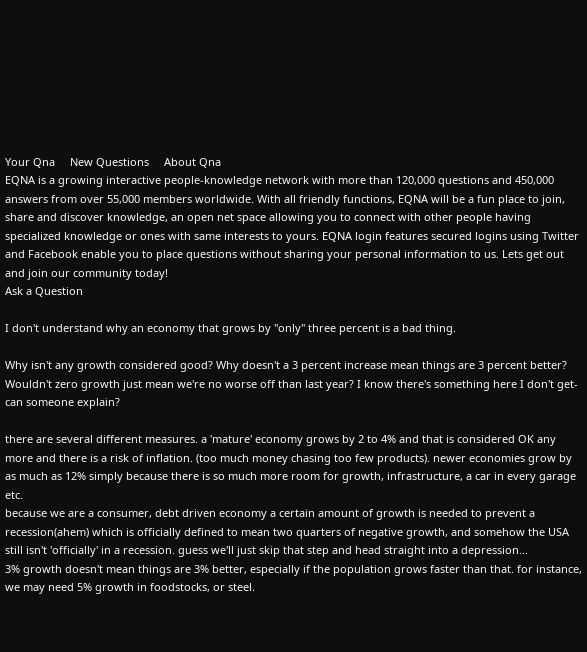Your Qna     New Questions     About Qna
EQNA is a growing interactive people-knowledge network with more than 120,000 questions and 450,000 answers from over 55,000 members worldwide. With all friendly functions, EQNA will be a fun place to join, share and discover knowledge, an open net space allowing you to connect with other people having specialized knowledge or ones with same interests to yours. EQNA login features secured logins using Twitter and Facebook enable you to place questions without sharing your personal information to us. Lets get out and join our community today!
Ask a Question

I don't understand why an economy that grows by "only" three percent is a bad thing.

Why isn't any growth considered good? Why doesn't a 3 percent increase mean things are 3 percent better? Wouldn't zero growth just mean we're no worse off than last year? I know there's something here I don't get- can someone explain?

there are several different measures. a 'mature' economy grows by 2 to 4% and that is considered OK any more and there is a risk of inflation. (too much money chasing too few products). newer economies grow by as much as 12% simply because there is so much more room for growth, infrastructure, a car in every garage etc.
because we are a consumer, debt driven economy a certain amount of growth is needed to prevent a recession(ahem) which is officially defined to mean two quarters of negative growth, and somehow the USA still isn't 'officially' in a recession. guess we'll just skip that step and head straight into a depression...
3% growth doesn't mean things are 3% better, especially if the population grows faster than that. for instance, we may need 5% growth in foodstocks, or steel.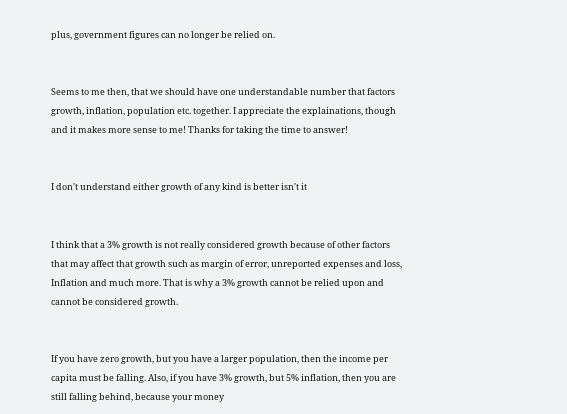plus, government figures can no longer be relied on.


Seems to me then, that we should have one understandable number that factors growth, inflation, population etc. together. I appreciate the explainations, though and it makes more sense to me! Thanks for taking the time to answer!


I don't understand either growth of any kind is better isn't it


I think that a 3% growth is not really considered growth because of other factors that may affect that growth such as margin of error, unreported expenses and loss, Inflation and much more. That is why a 3% growth cannot be relied upon and cannot be considered growth.


If you have zero growth, but you have a larger population, then the income per capita must be falling. Also, if you have 3% growth, but 5% inflation, then you are still falling behind, because your money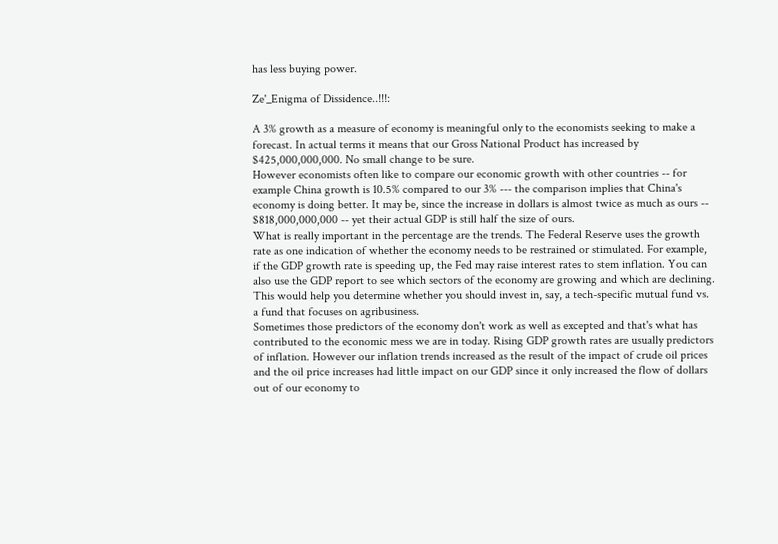has less buying power.

Ze'_Enigma of Dissidence..!!!:

A 3% growth as a measure of economy is meaningful only to the economists seeking to make a forecast. In actual terms it means that our Gross National Product has increased by $425,000,000,000. No small change to be sure.
However economists often like to compare our economic growth with other countries -- for example China growth is 10.5% compared to our 3% --- the comparison implies that China's economy is doing better. It may be, since the increase in dollars is almost twice as much as ours -- $818,000,000,000 -- yet their actual GDP is still half the size of ours.
What is really important in the percentage are the trends. The Federal Reserve uses the growth rate as one indication of whether the economy needs to be restrained or stimulated. For example, if the GDP growth rate is speeding up, the Fed may raise interest rates to stem inflation. You can also use the GDP report to see which sectors of the economy are growing and which are declining. This would help you determine whether you should invest in, say, a tech-specific mutual fund vs. a fund that focuses on agribusiness.
Sometimes those predictors of the economy don't work as well as excepted and that's what has contributed to the economic mess we are in today. Rising GDP growth rates are usually predictors of inflation. However our inflation trends increased as the result of the impact of crude oil prices and the oil price increases had little impact on our GDP since it only increased the flow of dollars out of our economy to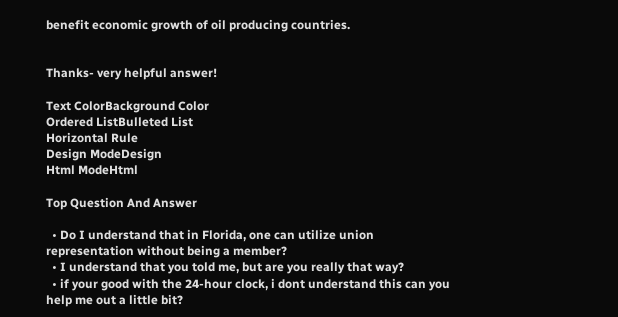benefit economic growth of oil producing countries.


Thanks- very helpful answer!

Text ColorBackground Color
Ordered ListBulleted List
Horizontal Rule
Design ModeDesign
Html ModeHtml

Top Question And Answer

  • Do I understand that in Florida, one can utilize union representation without being a member?
  • I understand that you told me, but are you really that way?
  • if your good with the 24-hour clock, i dont understand this can you help me out a little bit?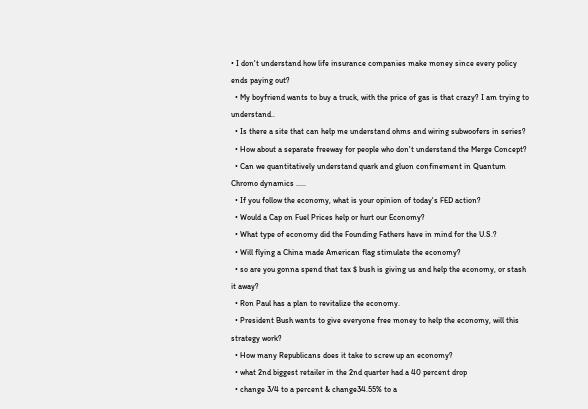• I don't understand how life insurance companies make money since every policy ends paying out?
  • My boyfriend wants to buy a truck, with the price of gas is that crazy? I am trying to understand..
  • Is there a site that can help me understand ohms and wiring subwoofers in series?
  • How about a separate freeway for people who don't understand the Merge Concept?
  • Can we quantitatively understand quark and gluon confinement in Quantum Chromo dynamics .....
  • If you follow the economy, what is your opinion of today's FED action?
  • Would a Cap on Fuel Prices help or hurt our Economy?
  • What type of economy did the Founding Fathers have in mind for the U.S.?
  • Will flying a China made American flag stimulate the economy?
  • so are you gonna spend that tax $ bush is giving us and help the economy, or stash it away?
  • Ron Paul has a plan to revitalize the economy.
  • President Bush wants to give everyone free money to help the economy, will this strategy work?
  • How many Republicans does it take to screw up an economy?
  • what 2nd biggest retailer in the 2nd quarter had a 40 percent drop
  • change 3/4 to a percent & change34.55% to a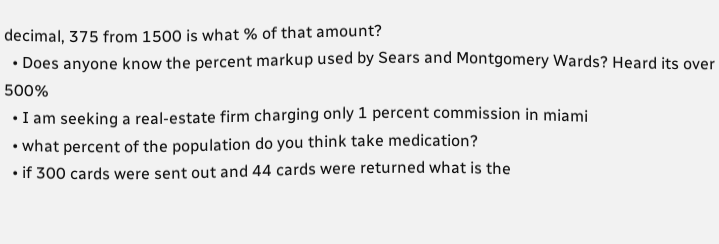decimal, 375 from 1500 is what % of that amount?
  • Does anyone know the percent markup used by Sears and Montgomery Wards? Heard its over 500%
  • I am seeking a real-estate firm charging only 1 percent commission in miami
  • what percent of the population do you think take medication?
  • if 300 cards were sent out and 44 cards were returned what is the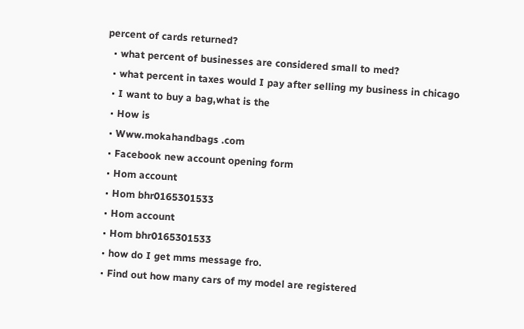percent of cards returned?
  • what percent of businesses are considered small to med?
  • what percent in taxes would I pay after selling my business in chicago
  • I want to buy a bag,what is the
  • How is
  • Www.mokahandbags .com
  • Facebook new account opening form
  • Hom account
  • Hom bhr0165301533
  • Hom account
  • Hom bhr0165301533
  • how do I get mms message fro.
  • Find out how many cars of my model are registered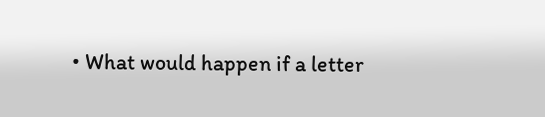• What would happen if a letter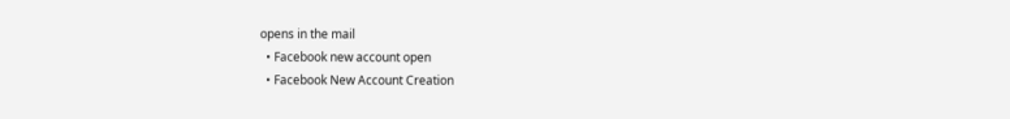opens in the mail
  • Facebook new account open
  • Facebook New Account Creation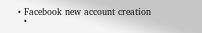• Facebook new account creation
  •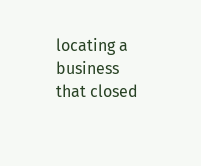locating a business that closed